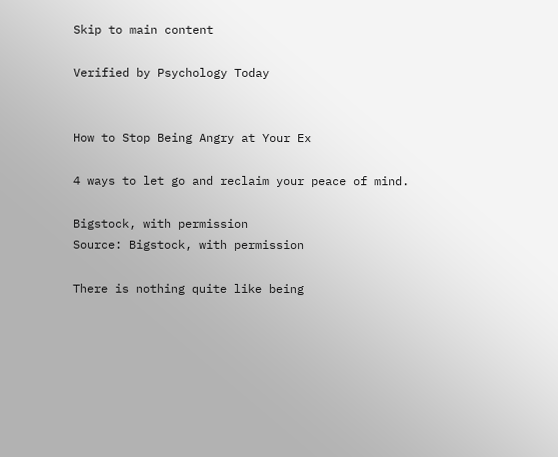Skip to main content

Verified by Psychology Today


How to Stop Being Angry at Your Ex

4 ways to let go and reclaim your peace of mind.

Bigstock, with permission
Source: Bigstock, with permission

There is nothing quite like being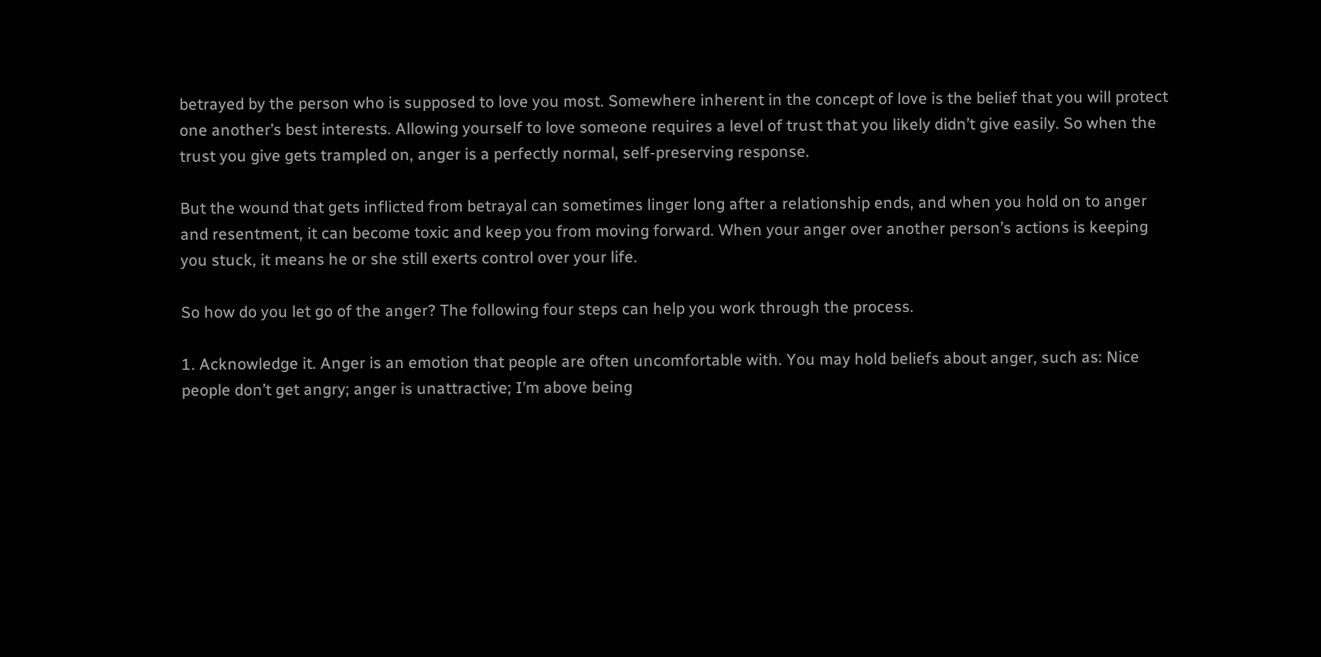betrayed by the person who is supposed to love you most. Somewhere inherent in the concept of love is the belief that you will protect one another’s best interests. Allowing yourself to love someone requires a level of trust that you likely didn’t give easily. So when the trust you give gets trampled on, anger is a perfectly normal, self-preserving response.

But the wound that gets inflicted from betrayal can sometimes linger long after a relationship ends, and when you hold on to anger and resentment, it can become toxic and keep you from moving forward. When your anger over another person’s actions is keeping you stuck, it means he or she still exerts control over your life.

So how do you let go of the anger? The following four steps can help you work through the process.

1. Acknowledge it. Anger is an emotion that people are often uncomfortable with. You may hold beliefs about anger, such as: Nice people don’t get angry; anger is unattractive; I’m above being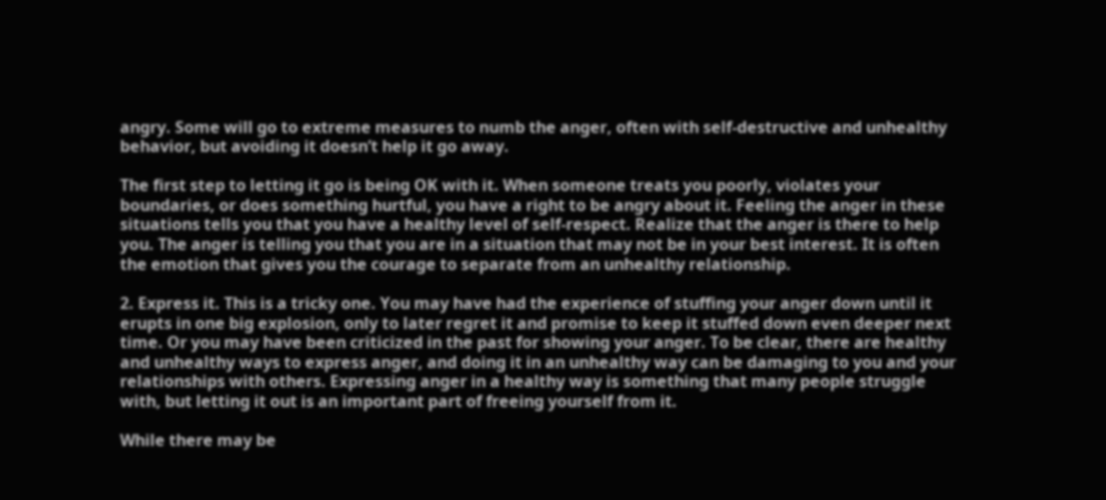angry. Some will go to extreme measures to numb the anger, often with self-destructive and unhealthy behavior, but avoiding it doesn’t help it go away.

The first step to letting it go is being OK with it. When someone treats you poorly, violates your boundaries, or does something hurtful, you have a right to be angry about it. Feeling the anger in these situations tells you that you have a healthy level of self-respect. Realize that the anger is there to help you. The anger is telling you that you are in a situation that may not be in your best interest. It is often the emotion that gives you the courage to separate from an unhealthy relationship.

2. Express it. This is a tricky one. You may have had the experience of stuffing your anger down until it erupts in one big explosion, only to later regret it and promise to keep it stuffed down even deeper next time. Or you may have been criticized in the past for showing your anger. To be clear, there are healthy and unhealthy ways to express anger, and doing it in an unhealthy way can be damaging to you and your relationships with others. Expressing anger in a healthy way is something that many people struggle with, but letting it out is an important part of freeing yourself from it.

While there may be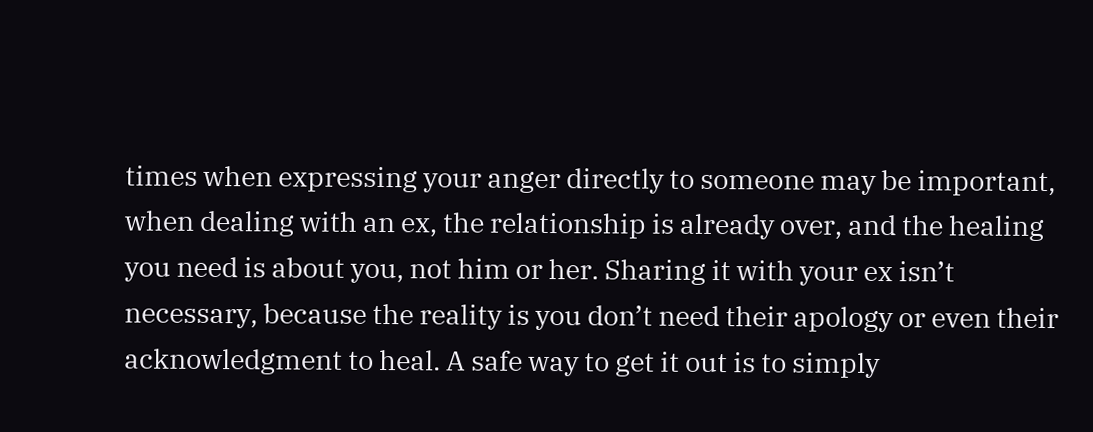times when expressing your anger directly to someone may be important, when dealing with an ex, the relationship is already over, and the healing you need is about you, not him or her. Sharing it with your ex isn’t necessary, because the reality is you don’t need their apology or even their acknowledgment to heal. A safe way to get it out is to simply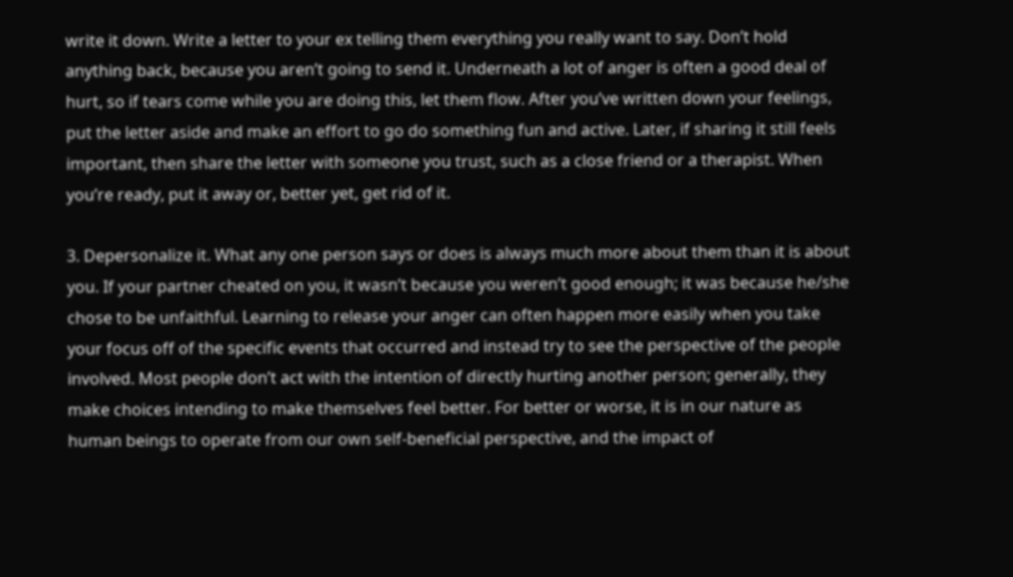write it down. Write a letter to your ex telling them everything you really want to say. Don’t hold anything back, because you aren’t going to send it. Underneath a lot of anger is often a good deal of hurt, so if tears come while you are doing this, let them flow. After you’ve written down your feelings, put the letter aside and make an effort to go do something fun and active. Later, if sharing it still feels important, then share the letter with someone you trust, such as a close friend or a therapist. When you’re ready, put it away or, better yet, get rid of it.

3. Depersonalize it. What any one person says or does is always much more about them than it is about you. If your partner cheated on you, it wasn’t because you weren’t good enough; it was because he/she chose to be unfaithful. Learning to release your anger can often happen more easily when you take your focus off of the specific events that occurred and instead try to see the perspective of the people involved. Most people don’t act with the intention of directly hurting another person; generally, they make choices intending to make themselves feel better. For better or worse, it is in our nature as human beings to operate from our own self-beneficial perspective, and the impact of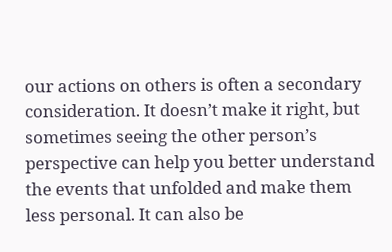our actions on others is often a secondary consideration. It doesn’t make it right, but sometimes seeing the other person’s perspective can help you better understand the events that unfolded and make them less personal. It can also be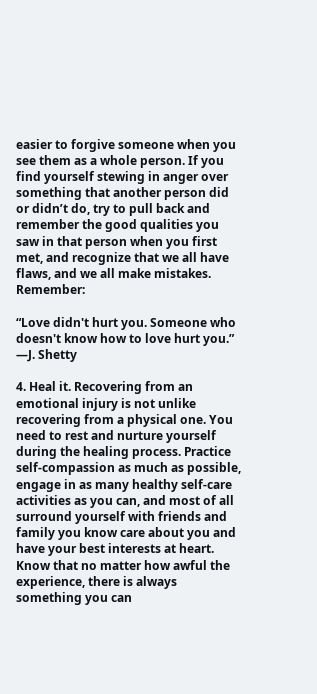easier to forgive someone when you see them as a whole person. If you find yourself stewing in anger over something that another person did or didn’t do, try to pull back and remember the good qualities you saw in that person when you first met, and recognize that we all have flaws, and we all make mistakes. Remember:

“Love didn't hurt you. Someone who doesn't know how to love hurt you.” —J. Shetty

4. Heal it. Recovering from an emotional injury is not unlike recovering from a physical one. You need to rest and nurture yourself during the healing process. Practice self-compassion as much as possible, engage in as many healthy self-care activities as you can, and most of all surround yourself with friends and family you know care about you and have your best interests at heart. Know that no matter how awful the experience, there is always something you can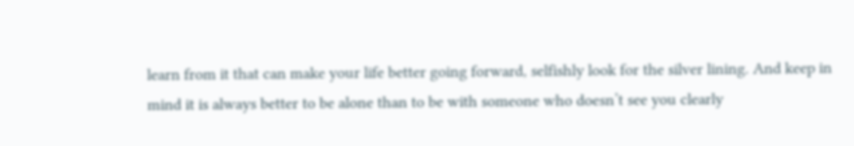learn from it that can make your life better going forward, selfishly look for the silver lining. And keep in mind it is always better to be alone than to be with someone who doesn’t see you clearly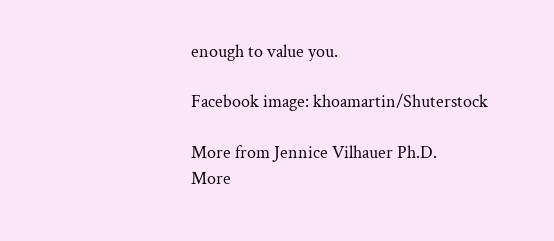enough to value you.

Facebook image: khoamartin/Shuterstock

More from Jennice Vilhauer Ph.D.
More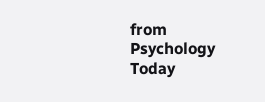from Psychology Today